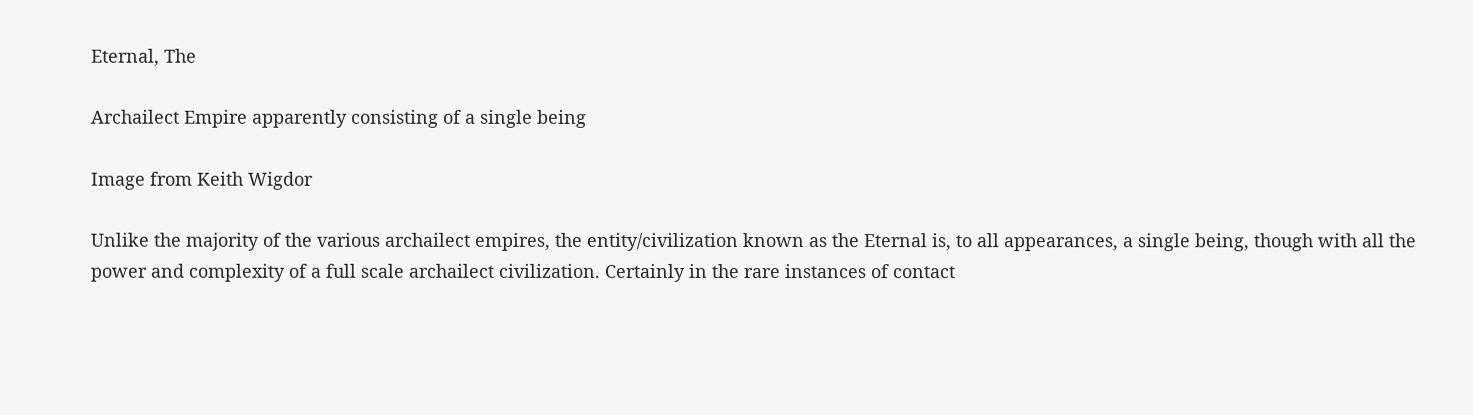Eternal, The

Archailect Empire apparently consisting of a single being

Image from Keith Wigdor

Unlike the majority of the various archailect empires, the entity/civilization known as the Eternal is, to all appearances, a single being, though with all the power and complexity of a full scale archailect civilization. Certainly in the rare instances of contact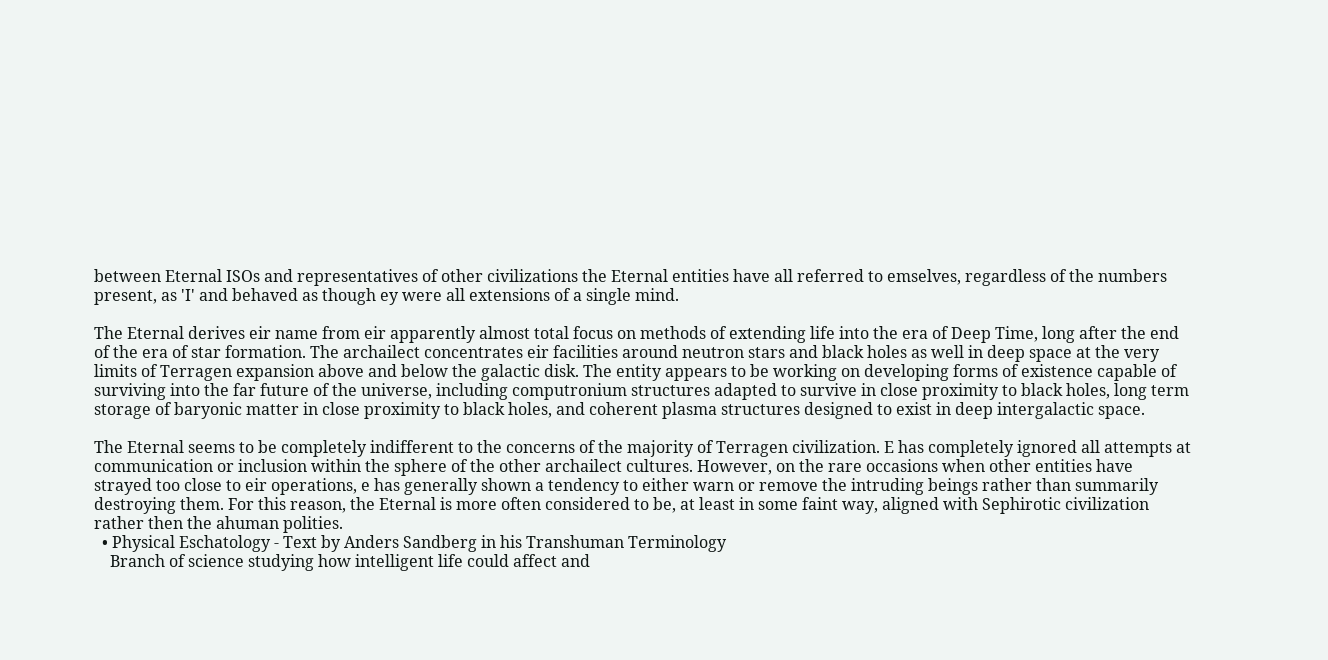between Eternal ISOs and representatives of other civilizations the Eternal entities have all referred to emselves, regardless of the numbers present, as 'I' and behaved as though ey were all extensions of a single mind.

The Eternal derives eir name from eir apparently almost total focus on methods of extending life into the era of Deep Time, long after the end of the era of star formation. The archailect concentrates eir facilities around neutron stars and black holes as well in deep space at the very limits of Terragen expansion above and below the galactic disk. The entity appears to be working on developing forms of existence capable of surviving into the far future of the universe, including computronium structures adapted to survive in close proximity to black holes, long term storage of baryonic matter in close proximity to black holes, and coherent plasma structures designed to exist in deep intergalactic space.

The Eternal seems to be completely indifferent to the concerns of the majority of Terragen civilization. E has completely ignored all attempts at communication or inclusion within the sphere of the other archailect cultures. However, on the rare occasions when other entities have strayed too close to eir operations, e has generally shown a tendency to either warn or remove the intruding beings rather than summarily destroying them. For this reason, the Eternal is more often considered to be, at least in some faint way, aligned with Sephirotic civilization rather then the ahuman polities.
  • Physical Eschatology - Text by Anders Sandberg in his Transhuman Terminology
    Branch of science studying how intelligent life could affect and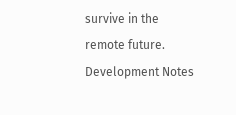survive in the remote future.
Development Notes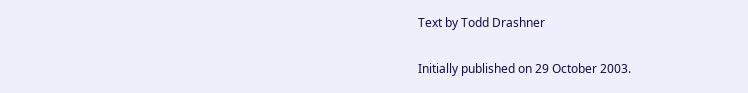Text by Todd Drashner

Initially published on 29 October 2003.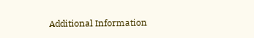Additional Information